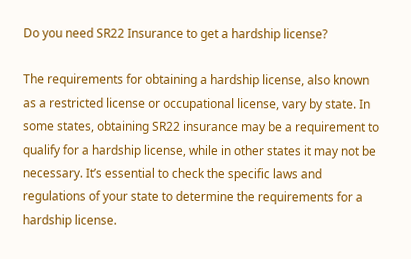Do you need SR22 Insurance to get a hardship license?

The requirements for obtaining a hardship license, also known as a restricted license or occupational license, vary by state. In some states, obtaining SR22 insurance may be a requirement to qualify for a hardship license, while in other states it may not be necessary. It’s essential to check the specific laws and regulations of your state to determine the requirements for a hardship license.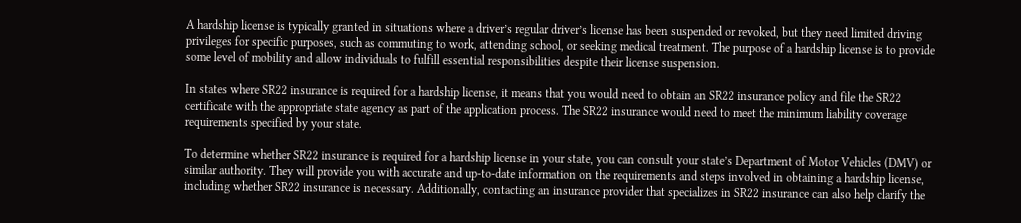A hardship license is typically granted in situations where a driver’s regular driver’s license has been suspended or revoked, but they need limited driving privileges for specific purposes, such as commuting to work, attending school, or seeking medical treatment. The purpose of a hardship license is to provide some level of mobility and allow individuals to fulfill essential responsibilities despite their license suspension.

In states where SR22 insurance is required for a hardship license, it means that you would need to obtain an SR22 insurance policy and file the SR22 certificate with the appropriate state agency as part of the application process. The SR22 insurance would need to meet the minimum liability coverage requirements specified by your state.

To determine whether SR22 insurance is required for a hardship license in your state, you can consult your state’s Department of Motor Vehicles (DMV) or similar authority. They will provide you with accurate and up-to-date information on the requirements and steps involved in obtaining a hardship license, including whether SR22 insurance is necessary. Additionally, contacting an insurance provider that specializes in SR22 insurance can also help clarify the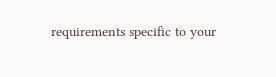requirements specific to your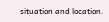situation and location.